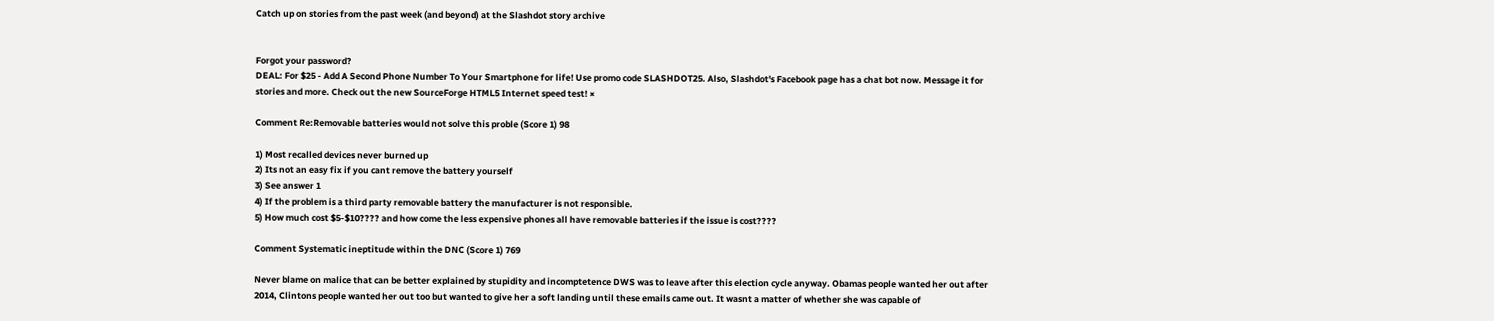Catch up on stories from the past week (and beyond) at the Slashdot story archive


Forgot your password?
DEAL: For $25 - Add A Second Phone Number To Your Smartphone for life! Use promo code SLASHDOT25. Also, Slashdot's Facebook page has a chat bot now. Message it for stories and more. Check out the new SourceForge HTML5 Internet speed test! ×

Comment Re:Removable batteries would not solve this proble (Score 1) 98

1) Most recalled devices never burned up
2) Its not an easy fix if you cant remove the battery yourself
3) See answer 1
4) If the problem is a third party removable battery the manufacturer is not responsible.
5) How much cost $5-$10???? and how come the less expensive phones all have removable batteries if the issue is cost????

Comment Systematic ineptitude within the DNC (Score 1) 769

Never blame on malice that can be better explained by stupidity and incomptetence DWS was to leave after this election cycle anyway. Obamas people wanted her out after 2014, Clintons people wanted her out too but wanted to give her a soft landing until these emails came out. It wasnt a matter of whether she was capable of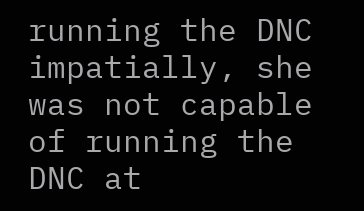running the DNC impatially, she was not capable of running the DNC at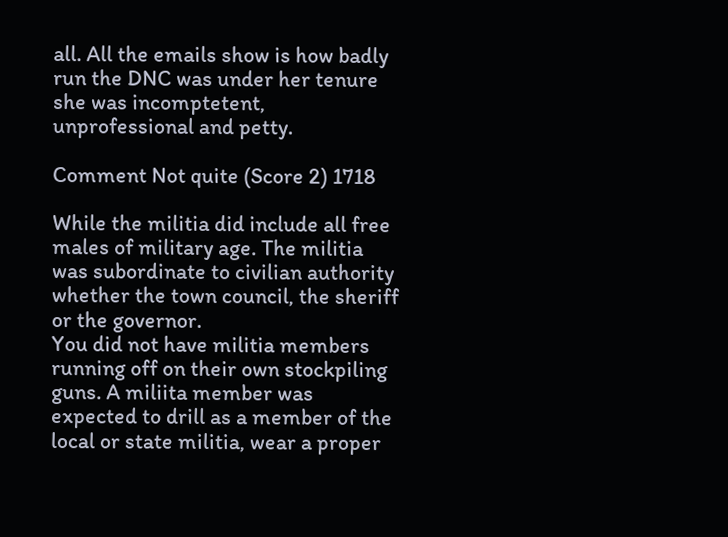all. All the emails show is how badly run the DNC was under her tenure she was incomptetent, unprofessional and petty.

Comment Not quite (Score 2) 1718

While the militia did include all free males of military age. The militia was subordinate to civilian authority whether the town council, the sheriff or the governor.
You did not have militia members running off on their own stockpiling guns. A miliita member was expected to drill as a member of the local or state militia, wear a proper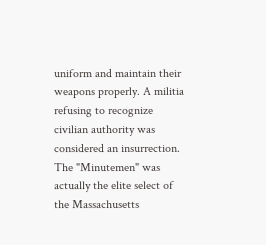uniform and maintain their weapons properly. A militia refusing to recognize civilian authority was considered an insurrection. The "Minutemen" was actually the elite select of the Massachusetts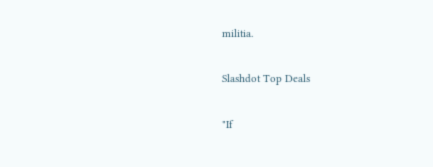militia.

Slashdot Top Deals

"If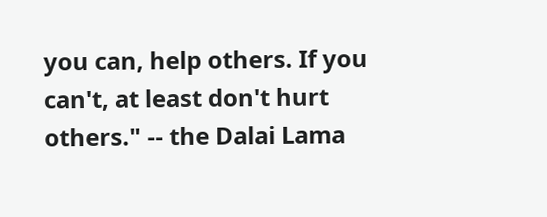you can, help others. If you can't, at least don't hurt others." -- the Dalai Lama